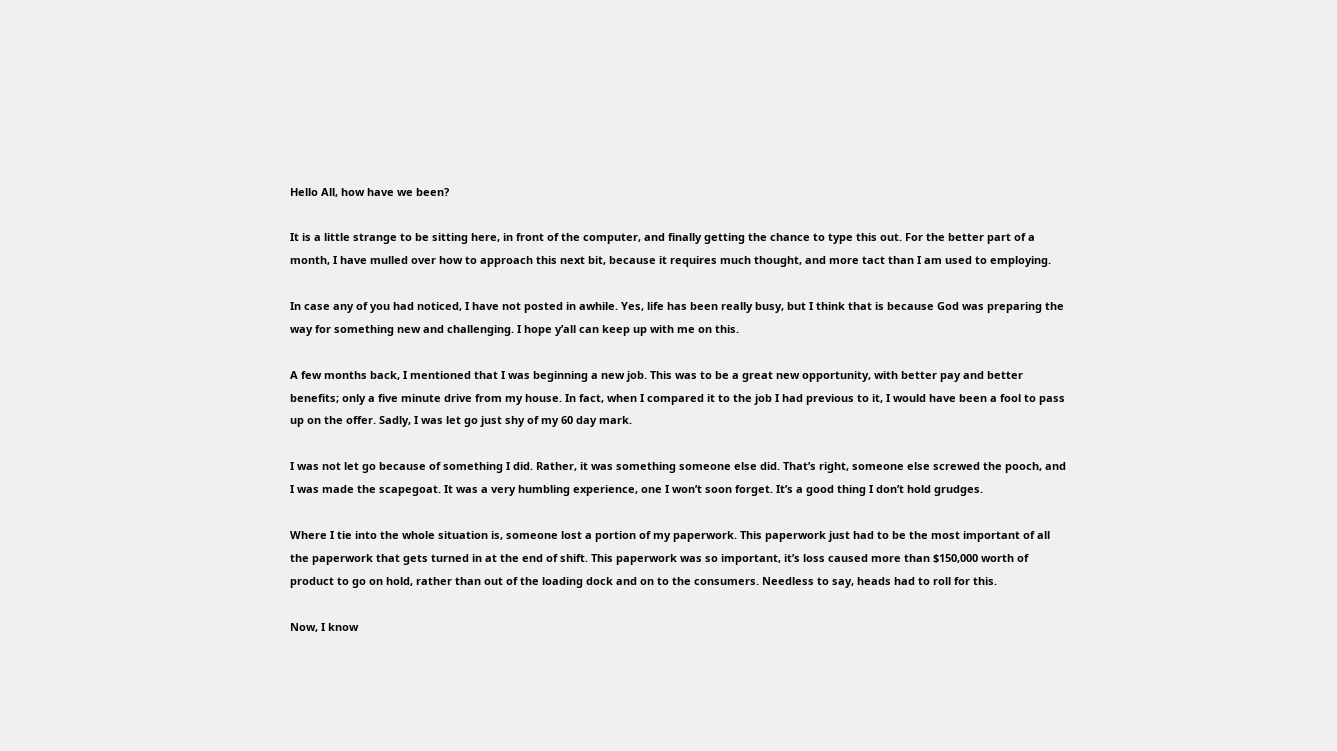Hello All, how have we been?

It is a little strange to be sitting here, in front of the computer, and finally getting the chance to type this out. For the better part of a month, I have mulled over how to approach this next bit, because it requires much thought, and more tact than I am used to employing.

In case any of you had noticed, I have not posted in awhile. Yes, life has been really busy, but I think that is because God was preparing the way for something new and challenging. I hope y’all can keep up with me on this.

A few months back, I mentioned that I was beginning a new job. This was to be a great new opportunity, with better pay and better benefits; only a five minute drive from my house. In fact, when I compared it to the job I had previous to it, I would have been a fool to pass up on the offer. Sadly, I was let go just shy of my 60 day mark.

I was not let go because of something I did. Rather, it was something someone else did. That’s right, someone else screwed the pooch, and I was made the scapegoat. It was a very humbling experience, one I won’t soon forget. It’s a good thing I don’t hold grudges.

Where I tie into the whole situation is, someone lost a portion of my paperwork. This paperwork just had to be the most important of all the paperwork that gets turned in at the end of shift. This paperwork was so important, it’s loss caused more than $150,000 worth of product to go on hold, rather than out of the loading dock and on to the consumers. Needless to say, heads had to roll for this.

Now, I know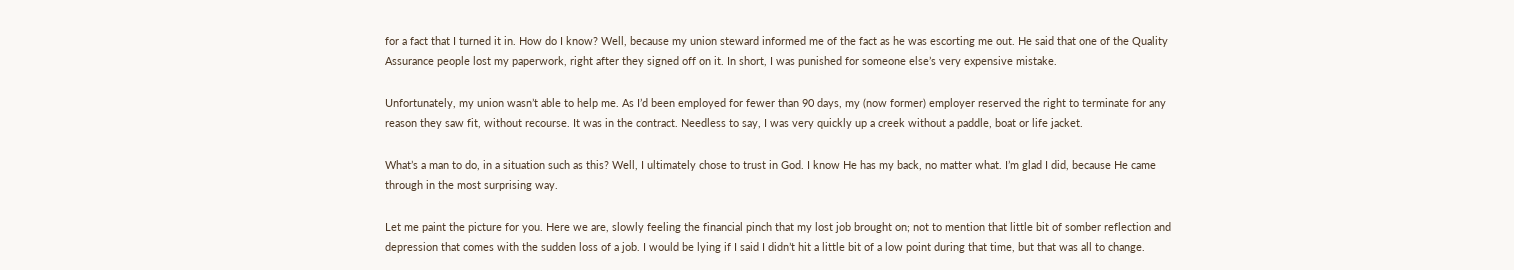for a fact that I turned it in. How do I know? Well, because my union steward informed me of the fact as he was escorting me out. He said that one of the Quality Assurance people lost my paperwork, right after they signed off on it. In short, I was punished for someone else’s very expensive mistake.

Unfortunately, my union wasn’t able to help me. As I’d been employed for fewer than 90 days, my (now former) employer reserved the right to terminate for any reason they saw fit, without recourse. It was in the contract. Needless to say, I was very quickly up a creek without a paddle, boat or life jacket.

What’s a man to do, in a situation such as this? Well, I ultimately chose to trust in God. I know He has my back, no matter what. I’m glad I did, because He came through in the most surprising way.

Let me paint the picture for you. Here we are, slowly feeling the financial pinch that my lost job brought on; not to mention that little bit of somber reflection and depression that comes with the sudden loss of a job. I would be lying if I said I didn’t hit a little bit of a low point during that time, but that was all to change.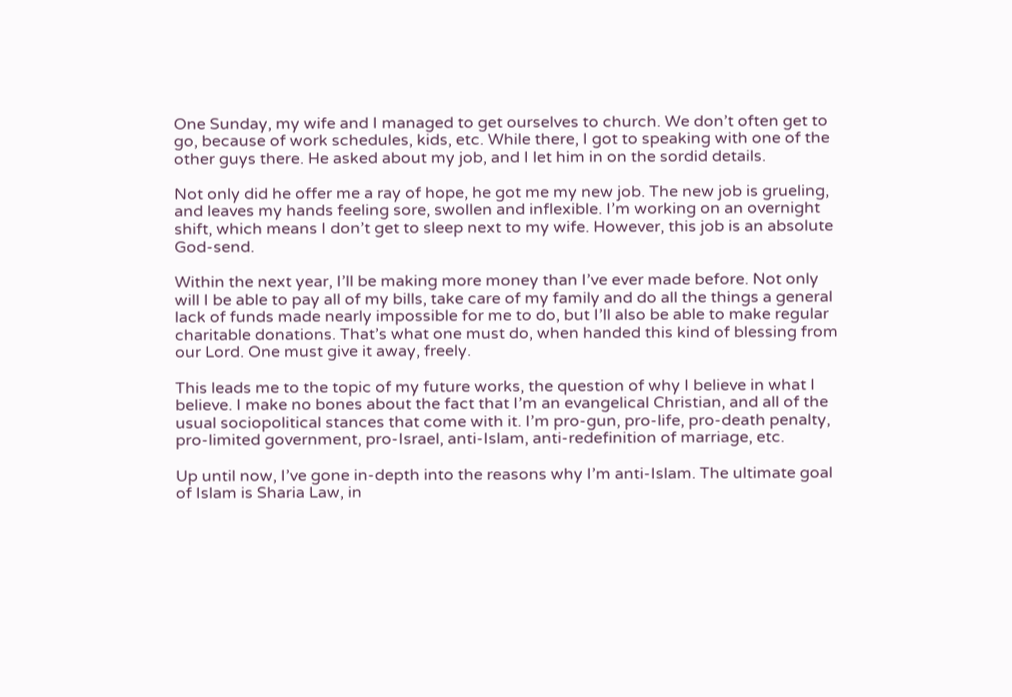One Sunday, my wife and I managed to get ourselves to church. We don’t often get to go, because of work schedules, kids, etc. While there, I got to speaking with one of the other guys there. He asked about my job, and I let him in on the sordid details.

Not only did he offer me a ray of hope, he got me my new job. The new job is grueling, and leaves my hands feeling sore, swollen and inflexible. I’m working on an overnight shift, which means I don’t get to sleep next to my wife. However, this job is an absolute God-send.

Within the next year, I’ll be making more money than I’ve ever made before. Not only will I be able to pay all of my bills, take care of my family and do all the things a general lack of funds made nearly impossible for me to do, but I’ll also be able to make regular charitable donations. That’s what one must do, when handed this kind of blessing from our Lord. One must give it away, freely.

This leads me to the topic of my future works, the question of why I believe in what I believe. I make no bones about the fact that I’m an evangelical Christian, and all of the usual sociopolitical stances that come with it. I’m pro-gun, pro-life, pro-death penalty, pro-limited government, pro-Israel, anti-Islam, anti-redefinition of marriage, etc.

Up until now, I’ve gone in-depth into the reasons why I’m anti-Islam. The ultimate goal of Islam is Sharia Law, in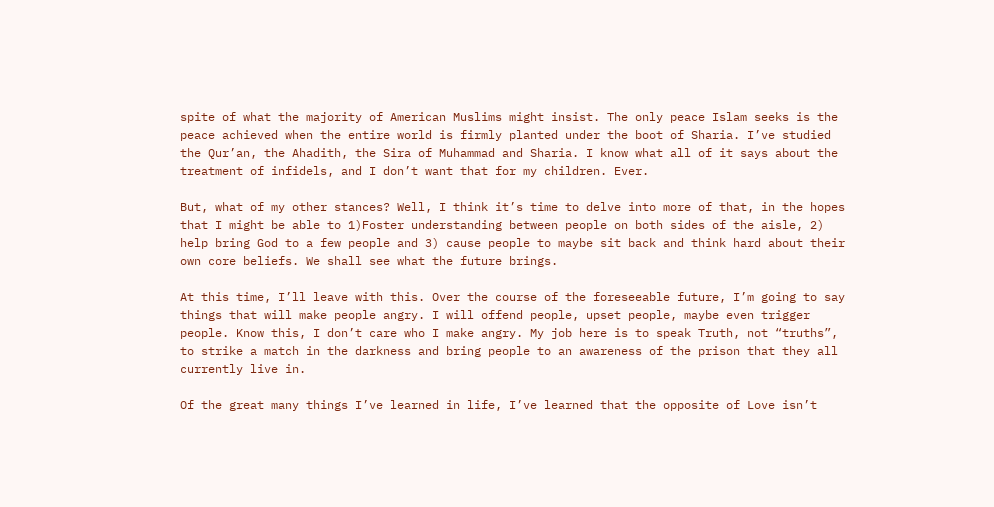spite of what the majority of American Muslims might insist. The only peace Islam seeks is the peace achieved when the entire world is firmly planted under the boot of Sharia. I’ve studied the Qur’an, the Ahadith, the Sira of Muhammad and Sharia. I know what all of it says about the treatment of infidels, and I don’t want that for my children. Ever.

But, what of my other stances? Well, I think it’s time to delve into more of that, in the hopes that I might be able to 1)Foster understanding between people on both sides of the aisle, 2) help bring God to a few people and 3) cause people to maybe sit back and think hard about their own core beliefs. We shall see what the future brings.

At this time, I’ll leave with this. Over the course of the foreseeable future, I’m going to say things that will make people angry. I will offend people, upset people, maybe even trigger people. Know this, I don’t care who I make angry. My job here is to speak Truth, not “truths”, to strike a match in the darkness and bring people to an awareness of the prison that they all currently live in.

Of the great many things I’ve learned in life, I’ve learned that the opposite of Love isn’t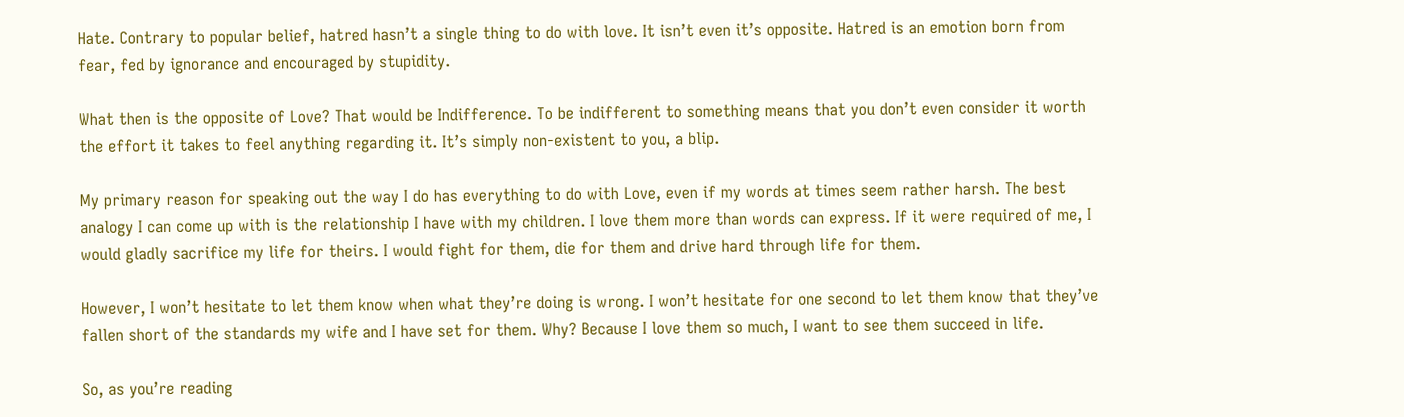Hate. Contrary to popular belief, hatred hasn’t a single thing to do with love. It isn’t even it’s opposite. Hatred is an emotion born from fear, fed by ignorance and encouraged by stupidity.

What then is the opposite of Love? That would be Indifference. To be indifferent to something means that you don’t even consider it worth the effort it takes to feel anything regarding it. It’s simply non-existent to you, a blip.

My primary reason for speaking out the way I do has everything to do with Love, even if my words at times seem rather harsh. The best analogy I can come up with is the relationship I have with my children. I love them more than words can express. If it were required of me, I would gladly sacrifice my life for theirs. I would fight for them, die for them and drive hard through life for them.

However, I won’t hesitate to let them know when what they’re doing is wrong. I won’t hesitate for one second to let them know that they’ve fallen short of the standards my wife and I have set for them. Why? Because I love them so much, I want to see them succeed in life.

So, as you’re reading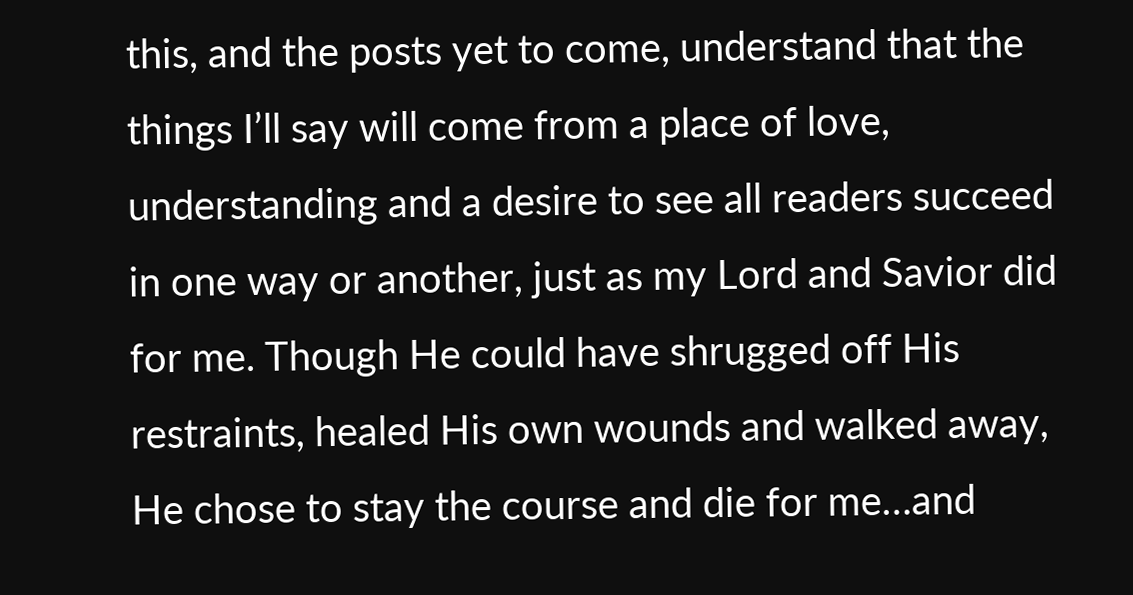this, and the posts yet to come, understand that the things I’ll say will come from a place of love, understanding and a desire to see all readers succeed in one way or another, just as my Lord and Savior did for me. Though He could have shrugged off His restraints, healed His own wounds and walked away, He chose to stay the course and die for me…and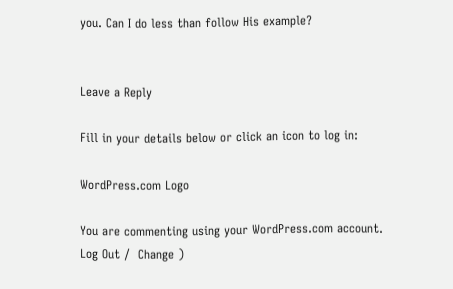you. Can I do less than follow His example?


Leave a Reply

Fill in your details below or click an icon to log in:

WordPress.com Logo

You are commenting using your WordPress.com account. Log Out /  Change )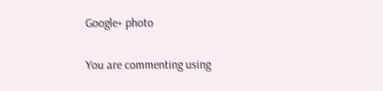Google+ photo

You are commenting using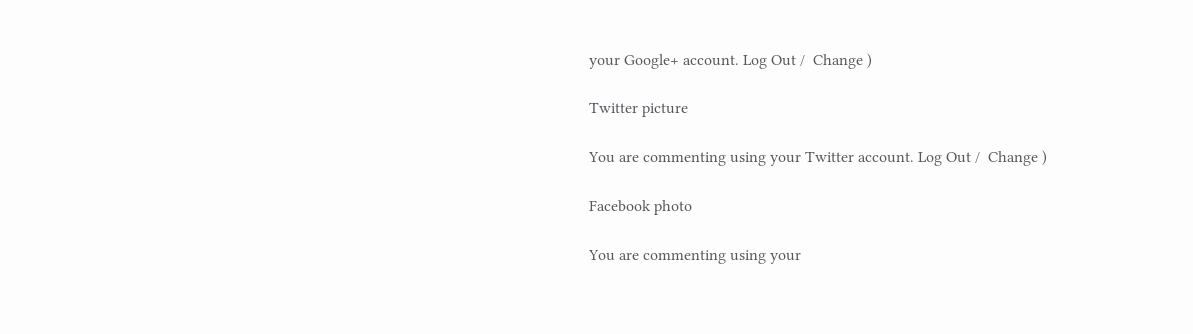your Google+ account. Log Out /  Change )

Twitter picture

You are commenting using your Twitter account. Log Out /  Change )

Facebook photo

You are commenting using your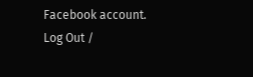Facebook account. Log Out /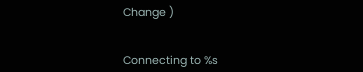Change )


Connecting to %s